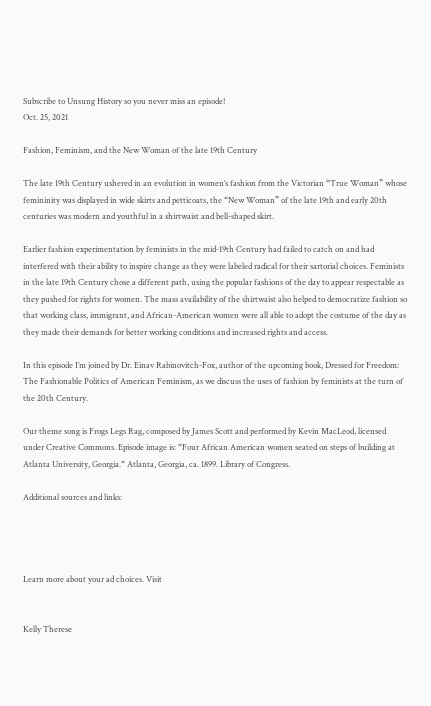Subscribe to Unsung History so you never miss an episode!
Oct. 25, 2021

Fashion, Feminism, and the New Woman of the late 19th Century

The late 19th Century ushered in an evolution in women’s fashion from the Victorian “True Woman” whose femininity was displayed in wide skirts and petticoats, the “New Woman” of the late 19th and early 20th centuries was modern and youthful in a shirtwaist and bell-shaped skirt.

Earlier fashion experimentation by feminists in the mid-19th Century had failed to catch on and had interfered with their ability to inspire change as they were labeled radical for their sartorial choices. Feminists in the late 19th Century chose a different path, using the popular fashions of the day to appear respectable as they pushed for rights for women. The mass availability of the shirtwaist also helped to democratize fashion so that working class, immigrant, and African-American women were all able to adopt the costume of the day as they made their demands for better working conditions and increased rights and access.

In this episode I’m joined by Dr. Einav Rabinovitch-Fox, author of the upcoming book, Dressed for Freedom: The Fashionable Politics of American Feminism, as we discuss the uses of fashion by feminists at the turn of the 20th Century.

Our theme song is Frogs Legs Rag, composed by James Scott and performed by Kevin MacLeod, licensed under Creative Commons. Episode image is: “Four African American women seated on steps of building at Atlanta University, Georgia.“ Atlanta, Georgia, ca. 1899. Library of Congress.

Additional sources and links:




Learn more about your ad choices. Visit


Kelly Therese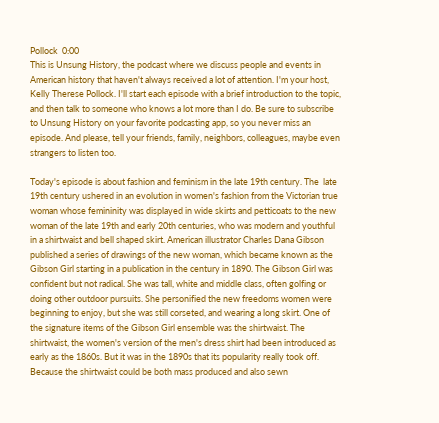Pollock  0:00
This is Unsung History, the podcast where we discuss people and events in American history that haven't always received a lot of attention. I'm your host, Kelly Therese Pollock. I'll start each episode with a brief introduction to the topic, and then talk to someone who knows a lot more than I do. Be sure to subscribe to Unsung History on your favorite podcasting app, so you never miss an episode. And please, tell your friends, family, neighbors, colleagues, maybe even strangers to listen too.

Today's episode is about fashion and feminism in the late 19th century. The  late 19th century ushered in an evolution in women's fashion from the Victorian true woman whose femininity was displayed in wide skirts and petticoats to the new woman of the late 19th and early 20th centuries, who was modern and youthful in a shirtwaist and bell shaped skirt. American illustrator Charles Dana Gibson published a series of drawings of the new woman, which became known as the Gibson Girl starting in a publication in the century in 1890. The Gibson Girl was confident but not radical. She was tall, white and middle class, often golfing or doing other outdoor pursuits. She personified the new freedoms women were beginning to enjoy, but she was still corseted, and wearing a long skirt. One of the signature items of the Gibson Girl ensemble was the shirtwaist. The shirtwaist, the women's version of the men's dress shirt had been introduced as early as the 1860s. But it was in the 1890s that its popularity really took off. Because the shirtwaist could be both mass produced and also sewn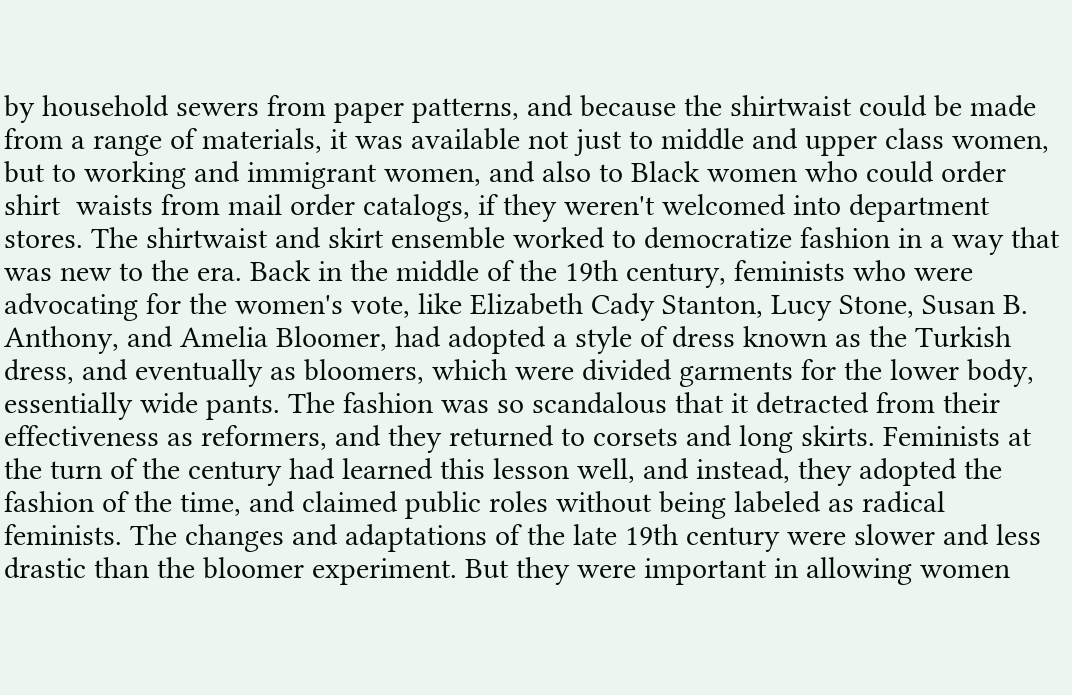by household sewers from paper patterns, and because the shirtwaist could be made from a range of materials, it was available not just to middle and upper class women, but to working and immigrant women, and also to Black women who could order shirt  waists from mail order catalogs, if they weren't welcomed into department stores. The shirtwaist and skirt ensemble worked to democratize fashion in a way that was new to the era. Back in the middle of the 19th century, feminists who were advocating for the women's vote, like Elizabeth Cady Stanton, Lucy Stone, Susan B. Anthony, and Amelia Bloomer, had adopted a style of dress known as the Turkish dress, and eventually as bloomers, which were divided garments for the lower body, essentially wide pants. The fashion was so scandalous that it detracted from their effectiveness as reformers, and they returned to corsets and long skirts. Feminists at the turn of the century had learned this lesson well, and instead, they adopted the fashion of the time, and claimed public roles without being labeled as radical feminists. The changes and adaptations of the late 19th century were slower and less drastic than the bloomer experiment. But they were important in allowing women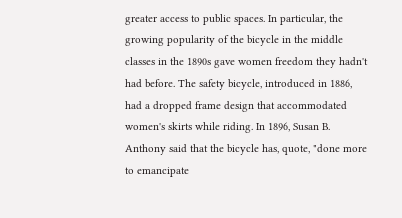greater access to public spaces. In particular, the growing popularity of the bicycle in the middle classes in the 1890s gave women freedom they hadn't had before. The safety bicycle, introduced in 1886, had a dropped frame design that accommodated women's skirts while riding. In 1896, Susan B. Anthony said that the bicycle has, quote, "done more to emancipate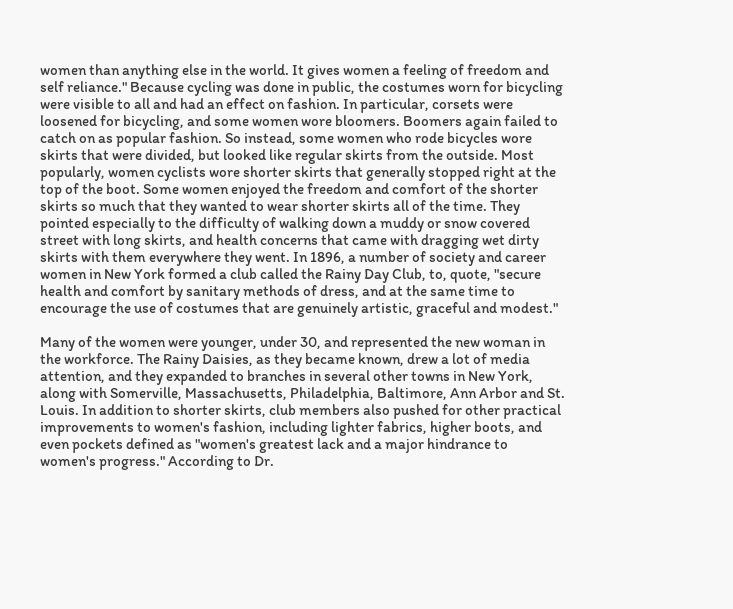women than anything else in the world. It gives women a feeling of freedom and self reliance." Because cycling was done in public, the costumes worn for bicycling were visible to all and had an effect on fashion. In particular, corsets were loosened for bicycling, and some women wore bloomers. Boomers again failed to catch on as popular fashion. So instead, some women who rode bicycles wore skirts that were divided, but looked like regular skirts from the outside. Most popularly, women cyclists wore shorter skirts that generally stopped right at the top of the boot. Some women enjoyed the freedom and comfort of the shorter skirts so much that they wanted to wear shorter skirts all of the time. They pointed especially to the difficulty of walking down a muddy or snow covered street with long skirts, and health concerns that came with dragging wet dirty skirts with them everywhere they went. In 1896, a number of society and career women in New York formed a club called the Rainy Day Club, to, quote, "secure health and comfort by sanitary methods of dress, and at the same time to encourage the use of costumes that are genuinely artistic, graceful and modest."

Many of the women were younger, under 30, and represented the new woman in the workforce. The Rainy Daisies, as they became known, drew a lot of media attention, and they expanded to branches in several other towns in New York, along with Somerville, Massachusetts, Philadelphia, Baltimore, Ann Arbor and St. Louis. In addition to shorter skirts, club members also pushed for other practical improvements to women's fashion, including lighter fabrics, higher boots, and even pockets defined as "women's greatest lack and a major hindrance to women's progress." According to Dr.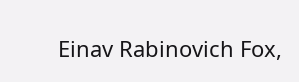Einav Rabinovich Fox,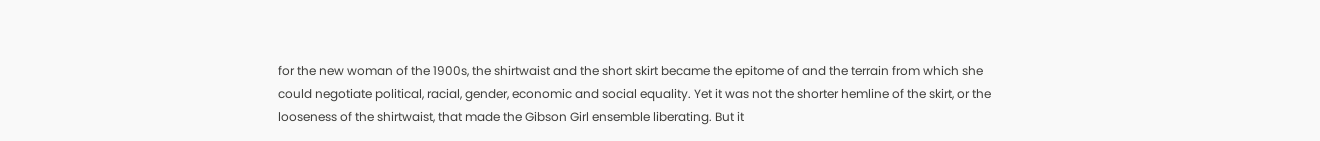for the new woman of the 1900s, the shirtwaist and the short skirt became the epitome of and the terrain from which she could negotiate political, racial, gender, economic and social equality. Yet it was not the shorter hemline of the skirt, or the looseness of the shirtwaist, that made the Gibson Girl ensemble liberating. But it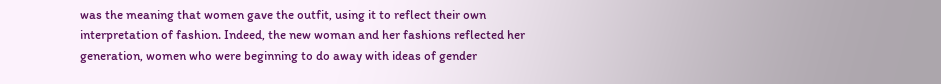was the meaning that women gave the outfit, using it to reflect their own interpretation of fashion. Indeed, the new woman and her fashions reflected her generation, women who were beginning to do away with ideas of gender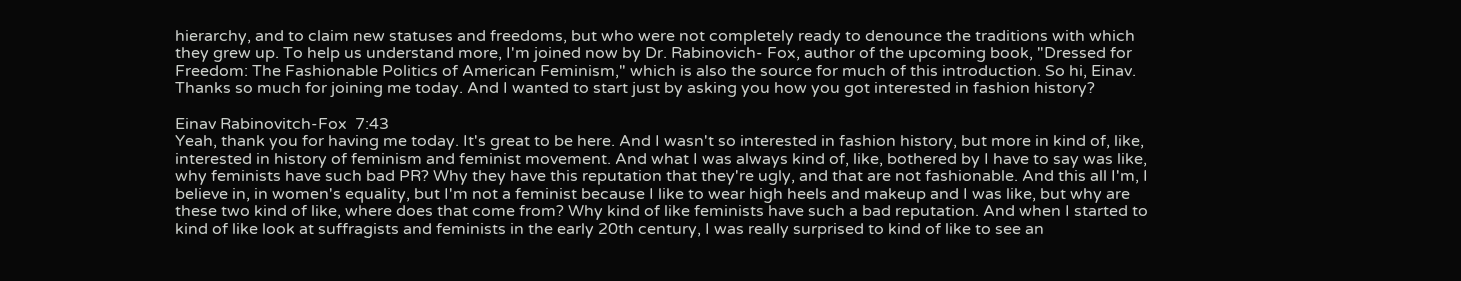hierarchy, and to claim new statuses and freedoms, but who were not completely ready to denounce the traditions with which they grew up. To help us understand more, I'm joined now by Dr. Rabinovich- Fox, author of the upcoming book, "Dressed for Freedom: The Fashionable Politics of American Feminism," which is also the source for much of this introduction. So hi, Einav. Thanks so much for joining me today. And I wanted to start just by asking you how you got interested in fashion history?

Einav Rabinovitch-Fox  7:43
Yeah, thank you for having me today. It's great to be here. And I wasn't so interested in fashion history, but more in kind of, like, interested in history of feminism and feminist movement. And what I was always kind of, like, bothered by I have to say was like, why feminists have such bad PR? Why they have this reputation that they're ugly, and that are not fashionable. And this all I'm, I believe in, in women's equality, but I'm not a feminist because I like to wear high heels and makeup and I was like, but why are these two kind of like, where does that come from? Why kind of like feminists have such a bad reputation. And when I started to kind of like look at suffragists and feminists in the early 20th century, I was really surprised to kind of like to see an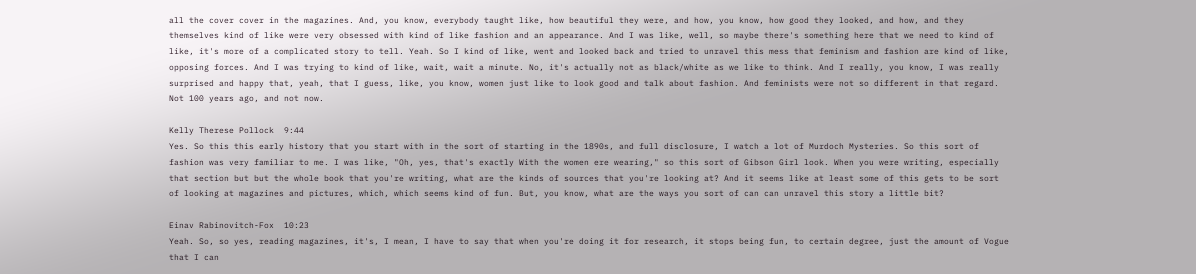all the cover cover in the magazines. And, you know, everybody taught like, how beautiful they were, and how, you know, how good they looked, and how, and they themselves kind of like were very obsessed with kind of like fashion and an appearance. And I was like, well, so maybe there's something here that we need to kind of like, it's more of a complicated story to tell. Yeah. So I kind of like, went and looked back and tried to unravel this mess that feminism and fashion are kind of like, opposing forces. And I was trying to kind of like, wait, wait a minute. No, it's actually not as black/white as we like to think. And I really, you know, I was really surprised and happy that, yeah, that I guess, like, you know, women just like to look good and talk about fashion. And feminists were not so different in that regard. Not 100 years ago, and not now.

Kelly Therese Pollock  9:44
Yes. So this this early history that you start with in the sort of starting in the 1890s, and full disclosure, I watch a lot of Murdoch Mysteries. So this sort of fashion was very familiar to me. I was like, "Oh, yes, that's exactly With the women ere wearing," so this sort of Gibson Girl look. When you were writing, especially that section but but the whole book that you're writing, what are the kinds of sources that you're looking at? And it seems like at least some of this gets to be sort of looking at magazines and pictures, which, which seems kind of fun. But, you know, what are the ways you sort of can can unravel this story a little bit?

Einav Rabinovitch-Fox  10:23
Yeah. So, so yes, reading magazines, it's, I mean, I have to say that when you're doing it for research, it stops being fun, to certain degree, just the amount of Vogue that I can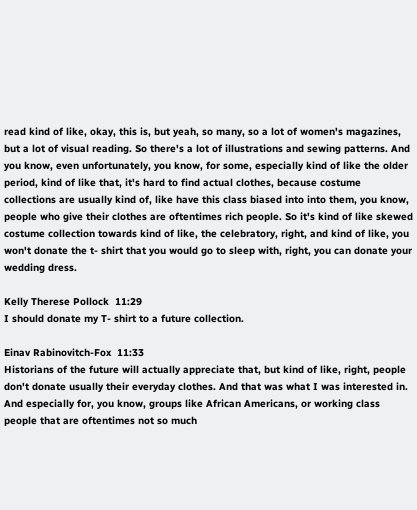read kind of like, okay, this is, but yeah, so many, so a lot of women's magazines, but a lot of visual reading. So there's a lot of illustrations and sewing patterns. And you know, even unfortunately, you know, for some, especially kind of like the older period, kind of like that, it's hard to find actual clothes, because costume collections are usually kind of, like have this class biased into into them, you know, people who give their clothes are oftentimes rich people. So it's kind of like skewed costume collection towards kind of like, the celebratory, right, and kind of like, you won't donate the t- shirt that you would go to sleep with, right, you can donate your wedding dress.

Kelly Therese Pollock  11:29
I should donate my T- shirt to a future collection.

Einav Rabinovitch-Fox  11:33
Historians of the future will actually appreciate that, but kind of like, right, people don't donate usually their everyday clothes. And that was what I was interested in. And especially for, you know, groups like African Americans, or working class people that are oftentimes not so much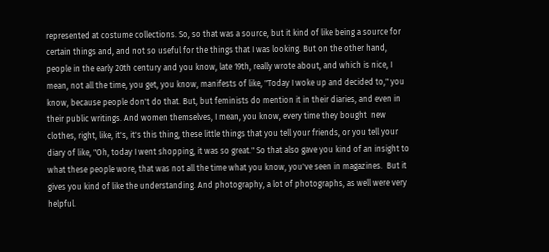represented at costume collections. So, so that was a source, but it kind of like being a source for certain things and, and not so useful for the things that I was looking. But on the other hand, people in the early 20th century and you know, late 19th, really wrote about, and which is nice, I mean, not all the time, you get, you know, manifests of like, "Today I woke up and decided to," you know, because people don't do that. But, but feminists do mention it in their diaries, and even in their public writings. And women themselves, I mean, you know, every time they bought  new clothes, right, like, it's, it's this thing, these little things that you tell your friends, or you tell your diary of like, "Oh, today I went shopping, it was so great." So that also gave you kind of an insight to what these people wore, that was not all the time what you know, you've seen in magazines.  But it gives you kind of like the understanding. And photography, a lot of photographs, as well were very helpful.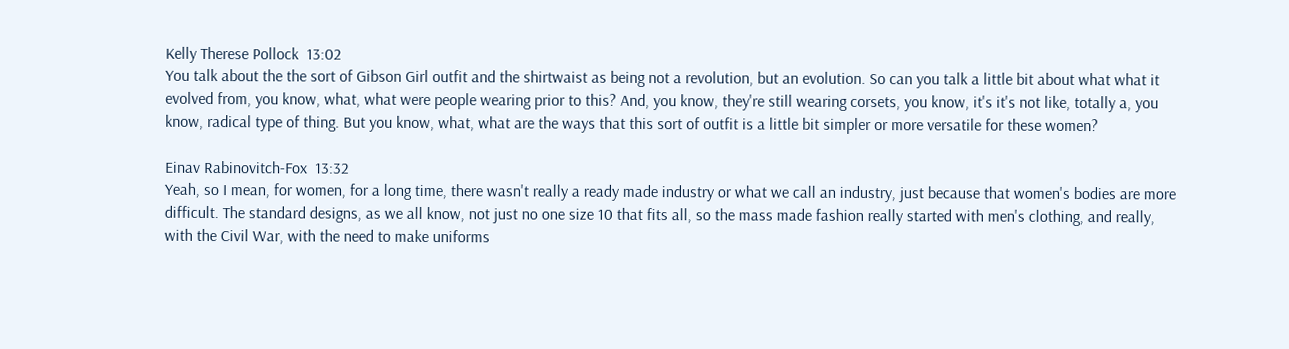Kelly Therese Pollock  13:02
You talk about the the sort of Gibson Girl outfit and the shirtwaist as being not a revolution, but an evolution. So can you talk a little bit about what what it evolved from, you know, what, what were people wearing prior to this? And, you know, they're still wearing corsets, you know, it's it's not like, totally a, you know, radical type of thing. But you know, what, what are the ways that this sort of outfit is a little bit simpler or more versatile for these women?

Einav Rabinovitch-Fox  13:32
Yeah, so I mean, for women, for a long time, there wasn't really a ready made industry or what we call an industry, just because that women's bodies are more difficult. The standard designs, as we all know, not just no one size 10 that fits all, so the mass made fashion really started with men's clothing, and really, with the Civil War, with the need to make uniforms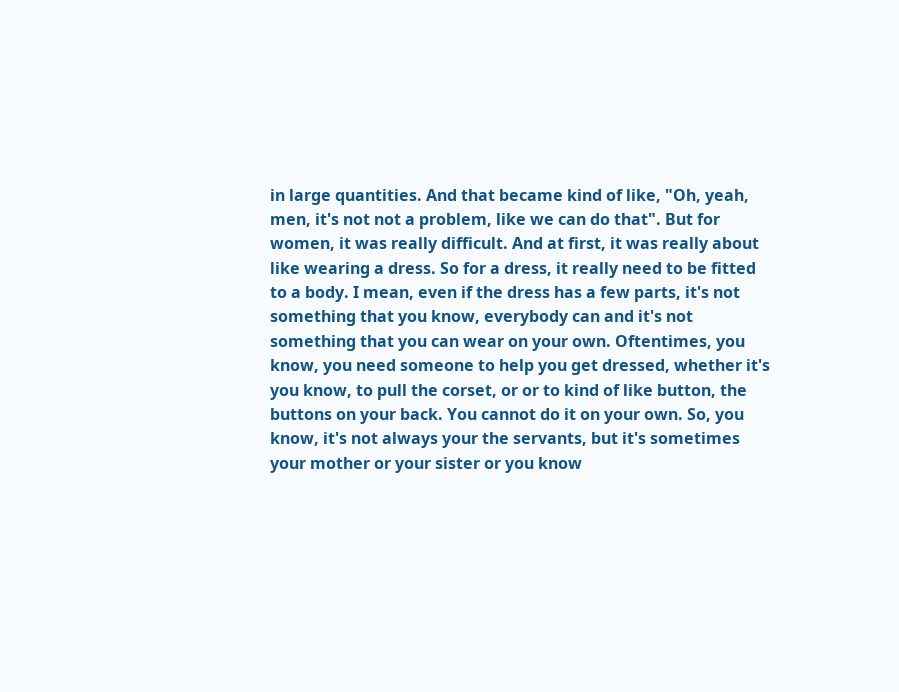in large quantities. And that became kind of like, "Oh, yeah, men, it's not not a problem, like we can do that". But for women, it was really difficult. And at first, it was really about like wearing a dress. So for a dress, it really need to be fitted to a body. I mean, even if the dress has a few parts, it's not something that you know, everybody can and it's not something that you can wear on your own. Oftentimes, you know, you need someone to help you get dressed, whether it's you know, to pull the corset, or or to kind of like button, the buttons on your back. You cannot do it on your own. So, you know, it's not always your the servants, but it's sometimes your mother or your sister or you know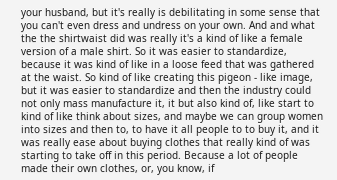your husband, but it's really is debilitating in some sense that you can't even dress and undress on your own. And and what the the shirtwaist did was really it's a kind of like a female version of a male shirt. So it was easier to standardize, because it was kind of like in a loose feed that was gathered at the waist. So kind of like creating this pigeon - like image, but it was easier to standardize and then the industry could not only mass manufacture it, it but also kind of, like start to kind of like think about sizes, and maybe we can group women into sizes and then to, to have it all people to to buy it, and it was really ease about buying clothes that really kind of was starting to take off in this period. Because a lot of people made their own clothes, or, you know, if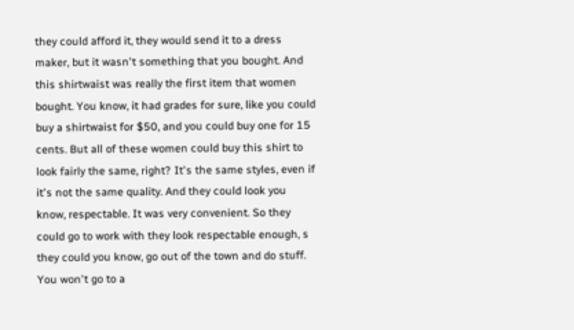they could afford it, they would send it to a dress maker, but it wasn't something that you bought. And this shirtwaist was really the first item that women bought. You know, it had grades for sure, like you could buy a shirtwaist for $50, and you could buy one for 15 cents. But all of these women could buy this shirt to look fairly the same, right? It's the same styles, even if it's not the same quality. And they could look you know, respectable. It was very convenient. So they could go to work with they look respectable enough, s they could you know, go out of the town and do stuff. You won't go to a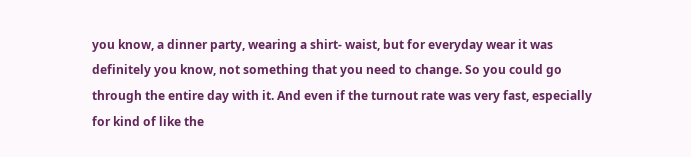you know, a dinner party, wearing a shirt- waist, but for everyday wear it was definitely you know, not something that you need to change. So you could go through the entire day with it. And even if the turnout rate was very fast, especially for kind of like the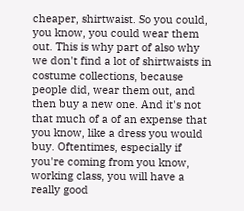cheaper, shirtwaist. So you could, you know, you could wear them out. This is why part of also why we don't find a lot of shirtwaists in costume collections, because people did, wear them out, and then buy a new one. And it's not that much of a of an expense that you know, like a dress you would buy. Oftentimes, especially if you're coming from you know, working class, you will have a really good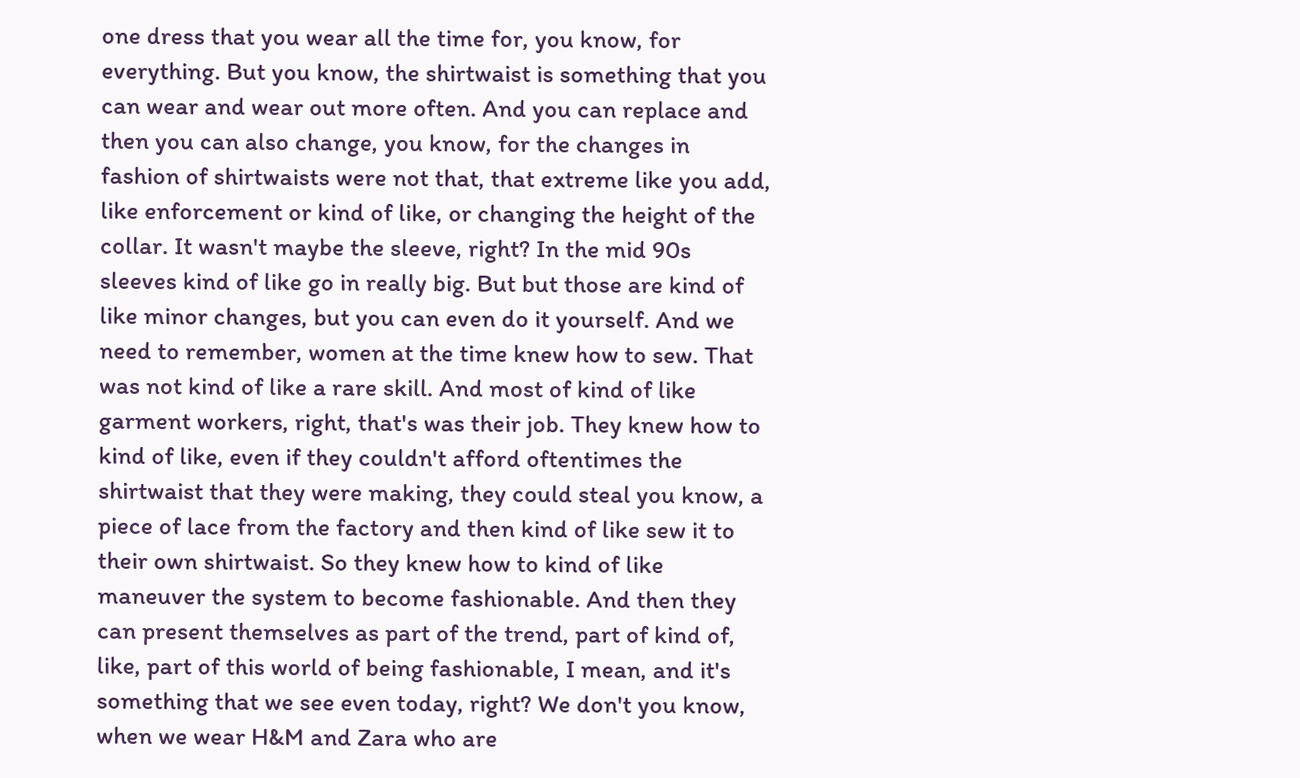one dress that you wear all the time for, you know, for everything. But you know, the shirtwaist is something that you can wear and wear out more often. And you can replace and then you can also change, you know, for the changes in fashion of shirtwaists were not that, that extreme like you add, like enforcement or kind of like, or changing the height of the collar. It wasn't maybe the sleeve, right? In the mid 90s sleeves kind of like go in really big. But but those are kind of like minor changes, but you can even do it yourself. And we need to remember, women at the time knew how to sew. That was not kind of like a rare skill. And most of kind of like garment workers, right, that's was their job. They knew how to kind of like, even if they couldn't afford oftentimes the shirtwaist that they were making, they could steal you know, a piece of lace from the factory and then kind of like sew it to their own shirtwaist. So they knew how to kind of like maneuver the system to become fashionable. And then they can present themselves as part of the trend, part of kind of, like, part of this world of being fashionable, I mean, and it's something that we see even today, right? We don't you know, when we wear H&M and Zara who are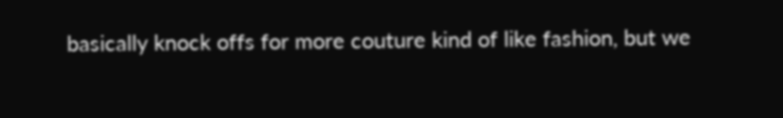basically knock offs for more couture kind of like fashion, but we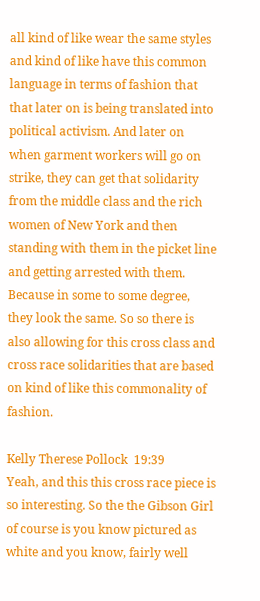all kind of like wear the same styles and kind of like have this common language in terms of fashion that that later on is being translated into political activism. And later on when garment workers will go on strike, they can get that solidarity from the middle class and the rich women of New York and then standing with them in the picket line and getting arrested with them. Because in some to some degree, they look the same. So so there is also allowing for this cross class and cross race solidarities that are based on kind of like this commonality of fashion.

Kelly Therese Pollock  19:39
Yeah, and this this cross race piece is so interesting. So the the Gibson Girl of course is you know pictured as white and you know, fairly well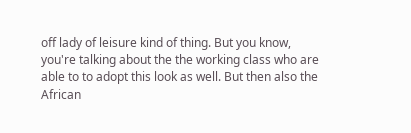off lady of leisure kind of thing. But you know, you're talking about the the working class who are able to to adopt this look as well. But then also the African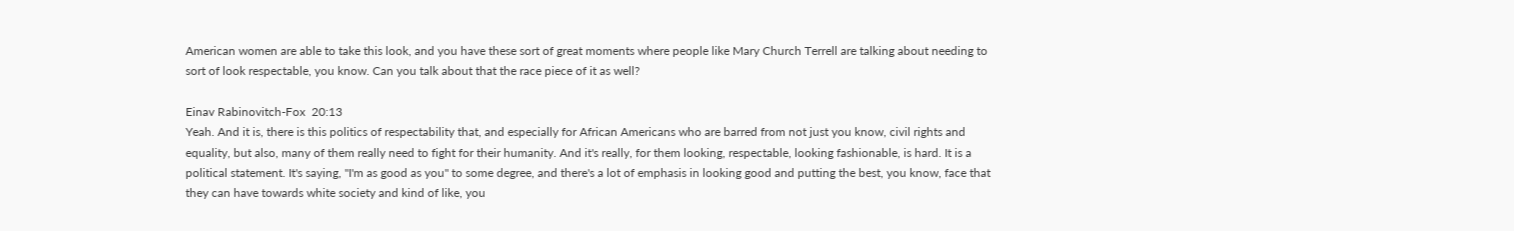American women are able to take this look, and you have these sort of great moments where people like Mary Church Terrell are talking about needing to sort of look respectable, you know. Can you talk about that the race piece of it as well?

Einav Rabinovitch-Fox  20:13
Yeah. And it is, there is this politics of respectability that, and especially for African Americans who are barred from not just you know, civil rights and equality, but also, many of them really need to fight for their humanity. And it's really, for them looking, respectable, looking fashionable, is hard. It is a political statement. It's saying, "I'm as good as you" to some degree, and there's a lot of emphasis in looking good and putting the best, you know, face that they can have towards white society and kind of like, you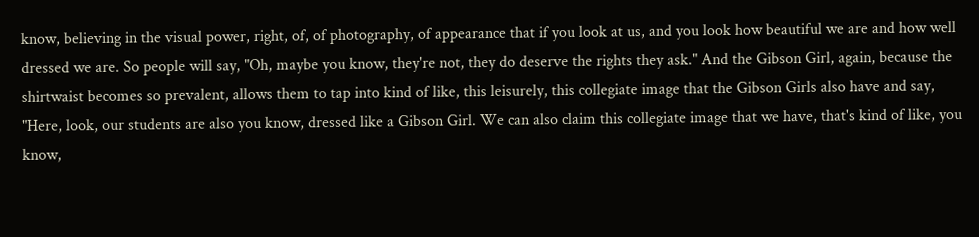know, believing in the visual power, right, of, of photography, of appearance that if you look at us, and you look how beautiful we are and how well dressed we are. So people will say, "Oh, maybe you know, they're not, they do deserve the rights they ask." And the Gibson Girl, again, because the shirtwaist becomes so prevalent, allows them to tap into kind of like, this leisurely, this collegiate image that the Gibson Girls also have and say, "Here, look, our students are also you know, dressed like a Gibson Girl. We can also claim this collegiate image that we have, that's kind of like, you know,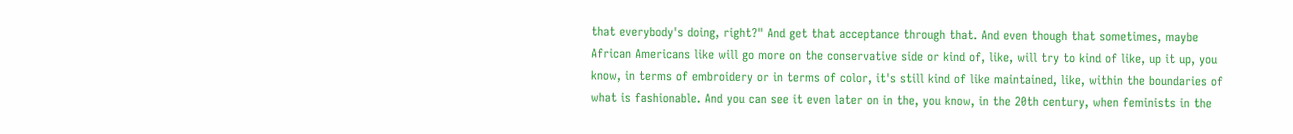that everybody's doing, right?" And get that acceptance through that. And even though that sometimes, maybe African Americans like will go more on the conservative side or kind of, like, will try to kind of like, up it up, you know, in terms of embroidery or in terms of color, it's still kind of like maintained, like, within the boundaries of what is fashionable. And you can see it even later on in the, you know, in the 20th century, when feminists in the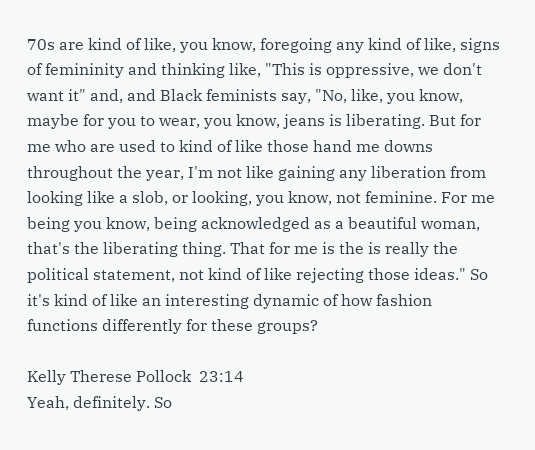70s are kind of like, you know, foregoing any kind of like, signs of femininity and thinking like, "This is oppressive, we don't want it" and, and Black feminists say, "No, like, you know, maybe for you to wear, you know, jeans is liberating. But for me who are used to kind of like those hand me downs throughout the year, I'm not like gaining any liberation from looking like a slob, or looking, you know, not feminine. For me being you know, being acknowledged as a beautiful woman, that's the liberating thing. That for me is the is really the political statement, not kind of like rejecting those ideas." So it's kind of like an interesting dynamic of how fashion functions differently for these groups?

Kelly Therese Pollock  23:14
Yeah, definitely. So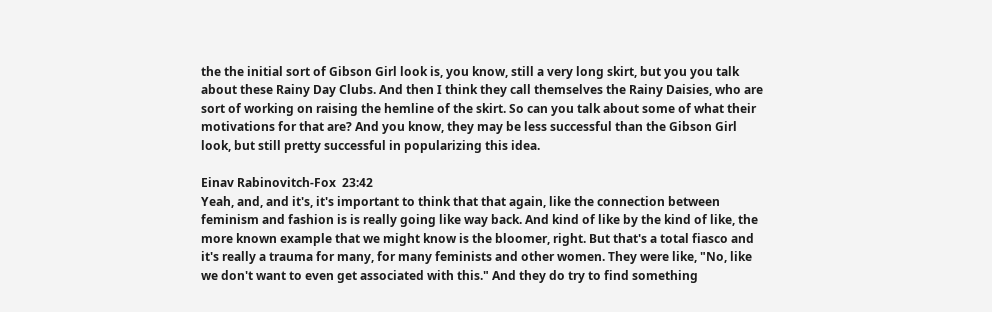the the initial sort of Gibson Girl look is, you know, still a very long skirt, but you you talk about these Rainy Day Clubs. And then I think they call themselves the Rainy Daisies, who are sort of working on raising the hemline of the skirt. So can you talk about some of what their motivations for that are? And you know, they may be less successful than the Gibson Girl look, but still pretty successful in popularizing this idea.

Einav Rabinovitch-Fox  23:42
Yeah, and, and it's, it's important to think that that again, like the connection between feminism and fashion is is really going like way back. And kind of like by the kind of like, the more known example that we might know is the bloomer, right. But that's a total fiasco and it's really a trauma for many, for many feminists and other women. They were like, "No, like we don't want to even get associated with this." And they do try to find something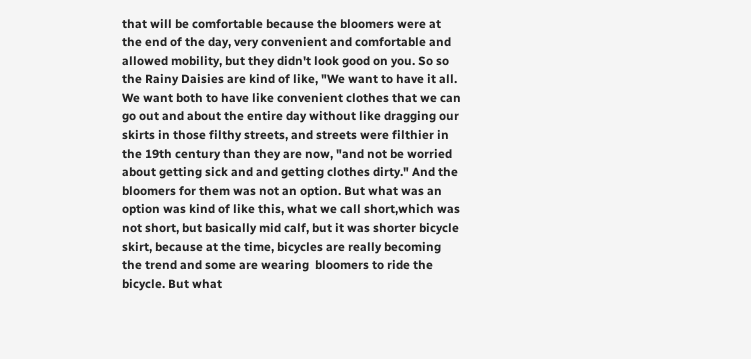that will be comfortable because the bloomers were at the end of the day, very convenient and comfortable and allowed mobility, but they didn't look good on you. So so the Rainy Daisies are kind of like, "We want to have it all. We want both to have like convenient clothes that we can go out and about the entire day without like dragging our skirts in those filthy streets, and streets were filthier in the 19th century than they are now, "and not be worried about getting sick and and getting clothes dirty." And the bloomers for them was not an option. But what was an option was kind of like this, what we call short,which was not short, but basically mid calf, but it was shorter bicycle skirt, because at the time, bicycles are really becoming the trend and some are wearing  bloomers to ride the bicycle. But what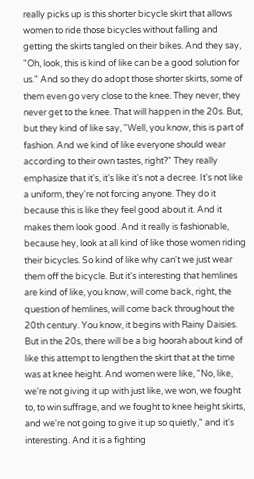really picks up is this shorter bicycle skirt that allows women to ride those bicycles without falling and getting the skirts tangled on their bikes. And they say, "Oh, look, this is kind of like can be a good solution for us." And so they do adopt those shorter skirts, some of them even go very close to the knee. They never, they never get to the knee. That will happen in the 20s. But, but they kind of like say, "Well, you know, this is part of fashion. And we kind of like everyone should wear according to their own tastes, right?" They really emphasize that it's, it's like it's not a decree. It's not like a uniform, they're not forcing anyone. They do it because this is like they feel good about it. And it makes them look good. And it really is fashionable, because hey, look at all kind of like those women riding their bicycles. So kind of like why can't we just wear them off the bicycle. But it's interesting that hemlines are kind of like, you know, will come back, right, the question of hemlines, will come back throughout the 20th century. You know, it begins with Rainy Daisies. But in the 20s, there will be a big hoorah about kind of like this attempt to lengthen the skirt that at the time was at knee height. And women were like, "No, like, we're not giving it up with just like, we won, we fought to, to win suffrage, and we fought to knee height skirts, and we're not going to give it up so quietly," and it's interesting. And it is a fighting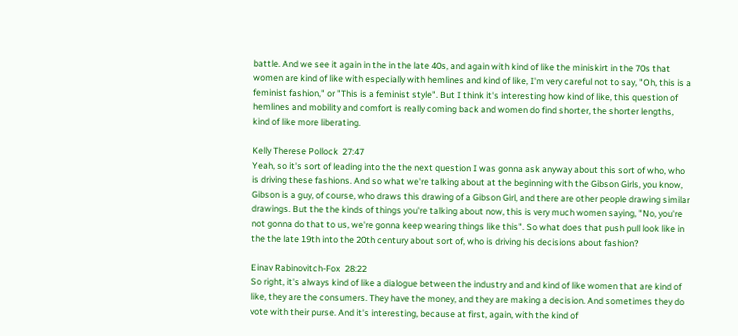battle. And we see it again in the in the late 40s, and again with kind of like the miniskirt in the 70s that women are kind of like with especially with hemlines and kind of like, I'm very careful not to say, "Oh, this is a feminist fashion," or "This is a feminist style". But I think it's interesting how kind of like, this question of hemlines and mobility and comfort is really coming back and women do find shorter, the shorter lengths, kind of like more liberating.

Kelly Therese Pollock  27:47
Yeah, so it's sort of leading into the the next question I was gonna ask anyway about this sort of who, who is driving these fashions. And so what we're talking about at the beginning with the Gibson Girls, you know, Gibson is a guy, of course, who draws this drawing of a Gibson Girl, and there are other people drawing similar drawings. But the the kinds of things you're talking about now, this is very much women saying, "No, you're not gonna do that to us, we're gonna keep wearing things like this". So what does that push pull look like in the the late 19th into the 20th century about sort of, who is driving his decisions about fashion?

Einav Rabinovitch-Fox  28:22
So right, it's always kind of like a dialogue between the industry and and kind of like women that are kind of like, they are the consumers. They have the money, and they are making a decision. And sometimes they do vote with their purse. And it's interesting, because at first, again, with the kind of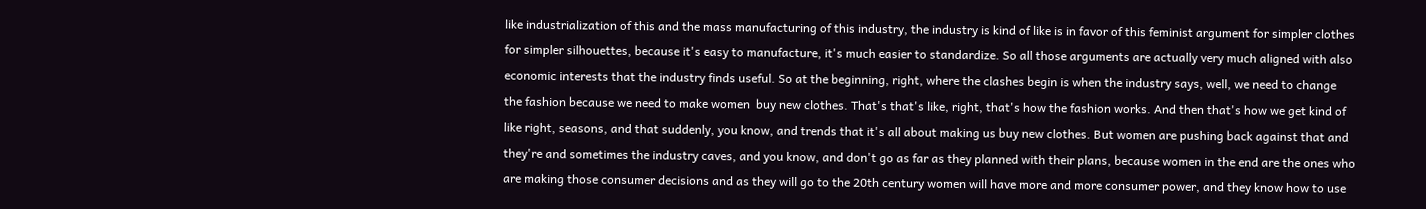like industrialization of this and the mass manufacturing of this industry, the industry is kind of like is in favor of this feminist argument for simpler clothes for simpler silhouettes, because it's easy to manufacture, it's much easier to standardize. So all those arguments are actually very much aligned with also economic interests that the industry finds useful. So at the beginning, right, where the clashes begin is when the industry says, well, we need to change the fashion because we need to make women  buy new clothes. That's that's like, right, that's how the fashion works. And then that's how we get kind of like right, seasons, and that suddenly, you know, and trends that it's all about making us buy new clothes. But women are pushing back against that and they're and sometimes the industry caves, and you know, and don't go as far as they planned with their plans, because women in the end are the ones who are making those consumer decisions and as they will go to the 20th century women will have more and more consumer power, and they know how to use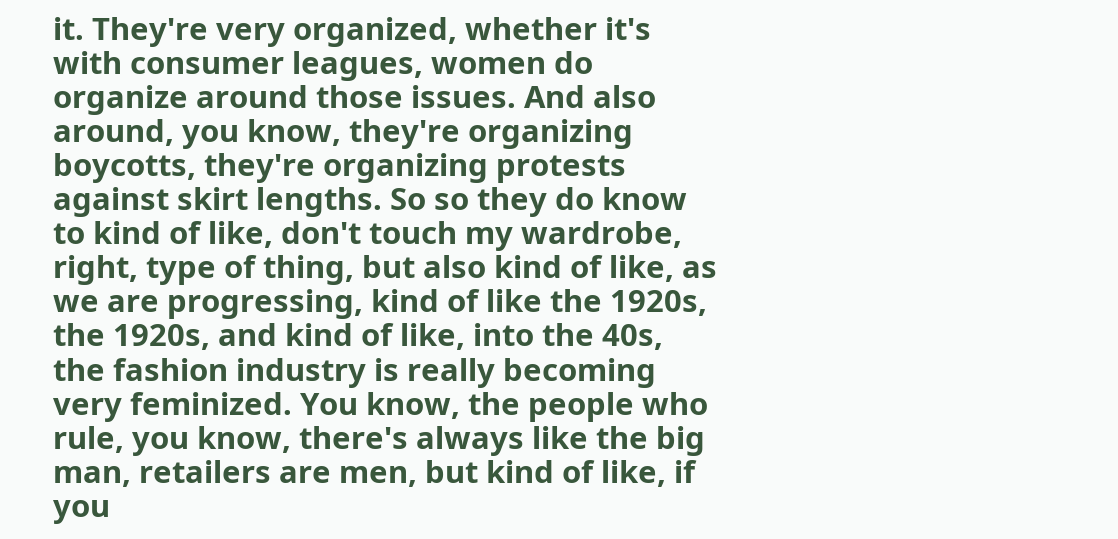it. They're very organized, whether it's with consumer leagues, women do organize around those issues. And also around, you know, they're organizing boycotts, they're organizing protests against skirt lengths. So so they do know to kind of like, don't touch my wardrobe, right, type of thing, but also kind of like, as we are progressing, kind of like the 1920s, the 1920s, and kind of like, into the 40s, the fashion industry is really becoming very feminized. You know, the people who rule, you know, there's always like the big man, retailers are men, but kind of like, if you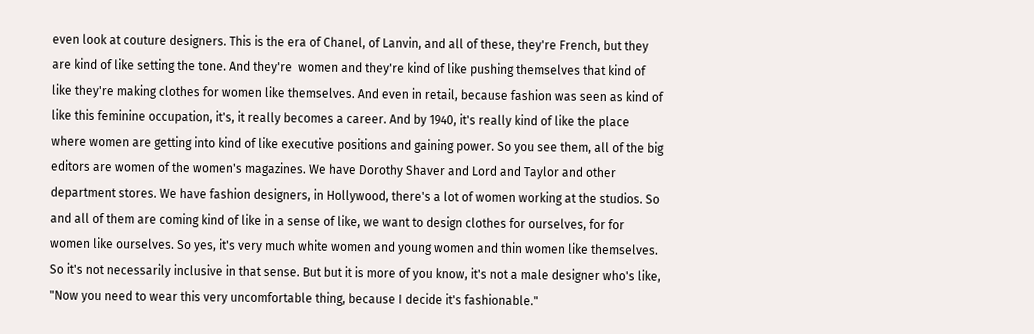even look at couture designers. This is the era of Chanel, of Lanvin, and all of these, they're French, but they are kind of like setting the tone. And they're  women and they're kind of like pushing themselves that kind of like they're making clothes for women like themselves. And even in retail, because fashion was seen as kind of like this feminine occupation, it's, it really becomes a career. And by 1940, it's really kind of like the place where women are getting into kind of like executive positions and gaining power. So you see them, all of the big editors are women of the women's magazines. We have Dorothy Shaver and Lord and Taylor and other department stores. We have fashion designers, in Hollywood, there's a lot of women working at the studios. So and all of them are coming kind of like in a sense of like, we want to design clothes for ourselves, for for women like ourselves. So yes, it's very much white women and young women and thin women like themselves. So it's not necessarily inclusive in that sense. But but it is more of you know, it's not a male designer who's like, "Now you need to wear this very uncomfortable thing, because I decide it's fashionable."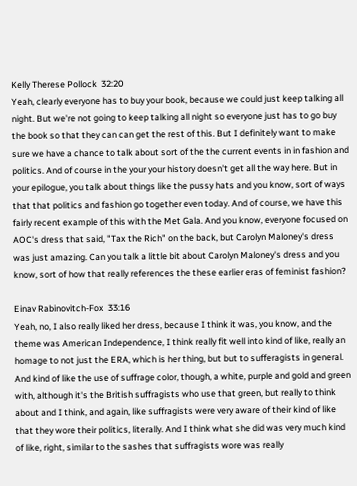Kelly Therese Pollock  32:20
Yeah, clearly everyone has to buy your book, because we could just keep talking all night. But we're not going to keep talking all night so everyone just has to go buy the book so that they can can get the rest of this. But I definitely want to make sure we have a chance to talk about sort of the the current events in in fashion and politics. And of course in the your your history doesn't get all the way here. But in your epilogue, you talk about things like the pussy hats and you know, sort of ways that that politics and fashion go together even today. And of course, we have this fairly recent example of this with the Met Gala. And you know, everyone focused on AOC's dress that said, "Tax the Rich" on the back, but Carolyn Maloney's dress was just amazing. Can you talk a little bit about Carolyn Maloney's dress and you know, sort of how that really references the these earlier eras of feminist fashion?

Einav Rabinovitch-Fox  33:16
Yeah, no, I also really liked her dress, because I think it was, you know, and the theme was American Independence, I think really fit well into kind of like, really an homage to not just the ERA, which is her thing, but but to sufferagists in general. And kind of like the use of suffrage color, though, a white, purple and gold and green with, although it's the British suffragists who use that green, but really to think about and I think, and again, like suffragists were very aware of their kind of like that they wore their politics, literally. And I think what she did was very much kind of like, right, similar to the sashes that suffragists wore was really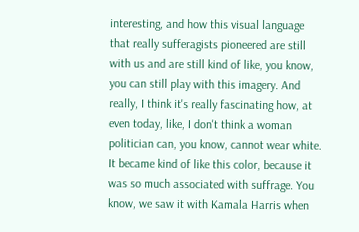interesting, and how this visual language that really sufferagists pioneered are still with us and are still kind of like, you know, you can still play with this imagery. And really, I think it's really fascinating how, at even today, like, I don't think a woman politician can, you know, cannot wear white. It became kind of like this color, because it was so much associated with suffrage. You know, we saw it with Kamala Harris when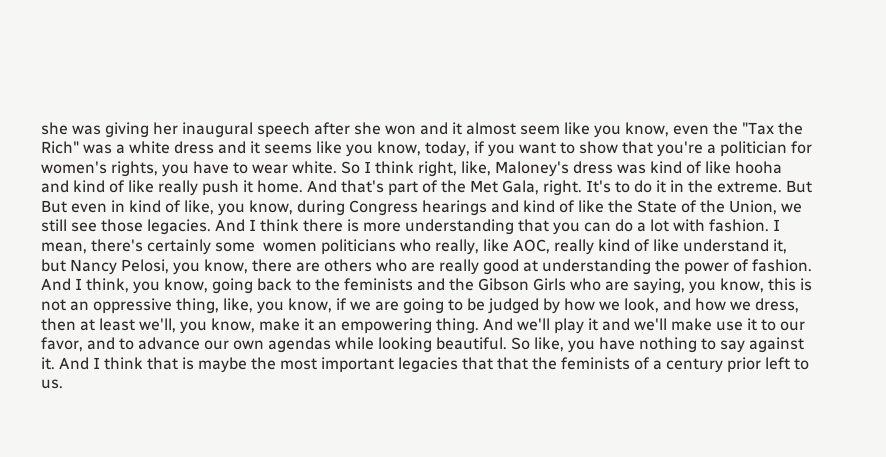she was giving her inaugural speech after she won and it almost seem like you know, even the "Tax the Rich" was a white dress and it seems like you know, today, if you want to show that you're a politician for women's rights, you have to wear white. So I think right, like, Maloney's dress was kind of like hooha and kind of like really push it home. And that's part of the Met Gala, right. It's to do it in the extreme. But But even in kind of like, you know, during Congress hearings and kind of like the State of the Union, we still see those legacies. And I think there is more understanding that you can do a lot with fashion. I mean, there's certainly some  women politicians who really, like AOC, really kind of like understand it, but Nancy Pelosi, you know, there are others who are really good at understanding the power of fashion. And I think, you know, going back to the feminists and the Gibson Girls who are saying, you know, this is not an oppressive thing, like, you know, if we are going to be judged by how we look, and how we dress, then at least we'll, you know, make it an empowering thing. And we'll play it and we'll make use it to our favor, and to advance our own agendas while looking beautiful. So like, you have nothing to say against it. And I think that is maybe the most important legacies that that the feminists of a century prior left to us.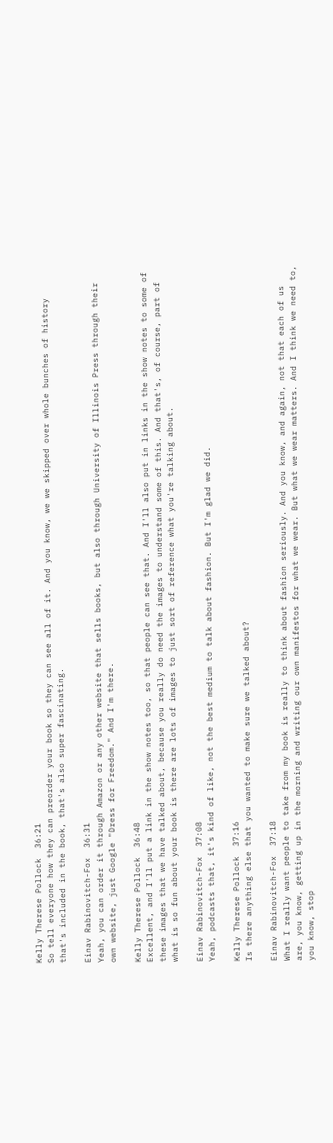Kelly Therese Pollock  36:21
So tell everyone how they can preorder your book so they can see all of it. And you know, we we skipped over whole bunches of history that's included in the book, that's also super fascinating.

Einav Rabinovitch-Fox  36:31
Yeah, you can order it through Amazon or any other website that sells books, but also through University of Illinois Press through their own website, just Google "Dress for Freedom." And I'm there.

Kelly Therese Pollock  36:48
Excellent, and I'll put a link in the show notes too, so that people can see that. And I'll also put in links in the show notes to some of these images that we have talked about, because you really do need the images to understand some of this. And that's, of course, part of what is so fun about your book is there are lots of images to just sort of reference what you're talking about.

Einav Rabinovitch-Fox  37:08
Yeah, podcasts that, it's kind of like, not the best medium to talk about fashion. But I'm glad we did.

Kelly Therese Pollock  37:16
Is there anything else that you wanted to make sure we talked about?

Einav Rabinovitch-Fox  37:18
What I really want people to take from my book is really to think about fashion seriously. And you know, and again, not that each of us are, you know, getting up in the morning and writing our own manifestos for what we wear. But what we wear matters. And I think we need to, you know, stop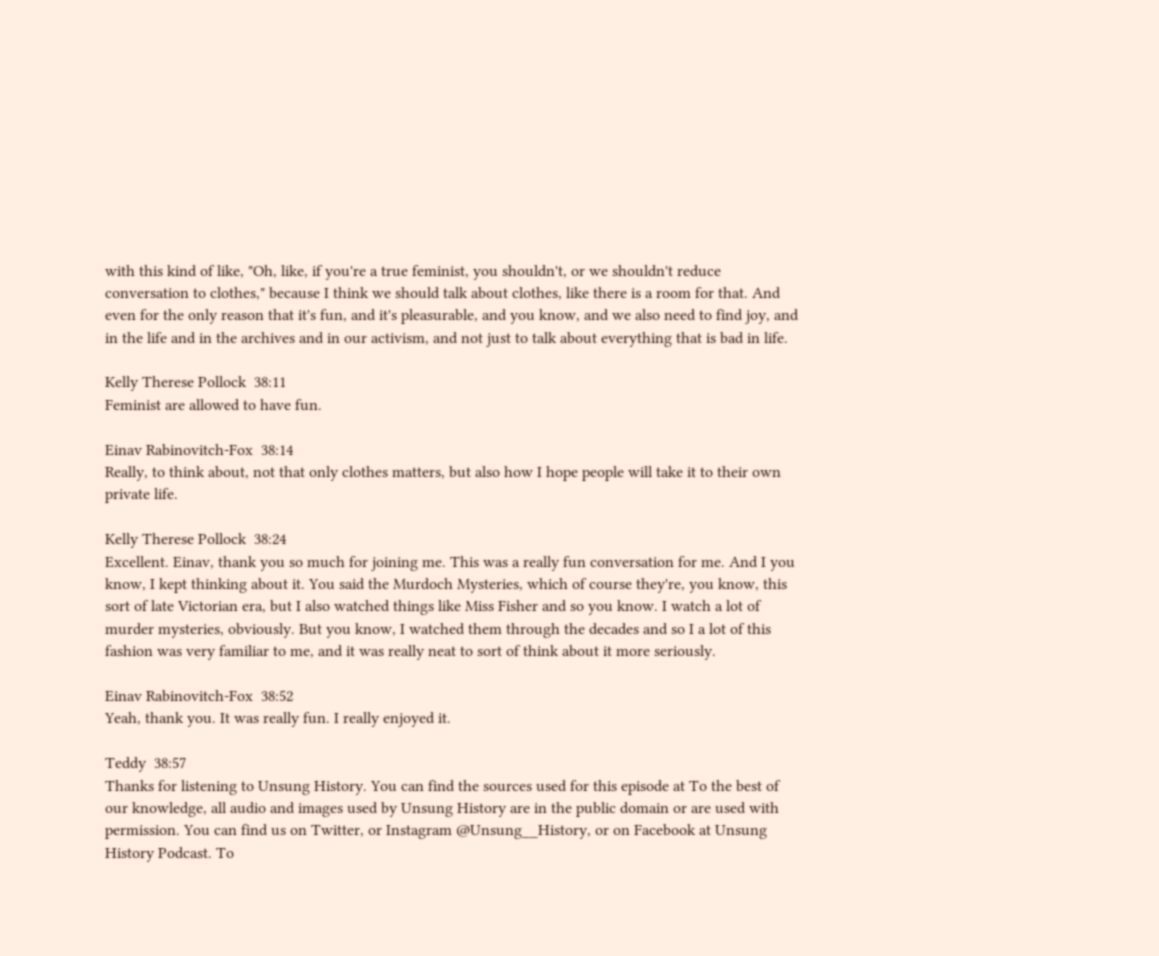with this kind of like, "Oh, like, if you're a true feminist, you shouldn't, or we shouldn't reduce conversation to clothes," because I think we should talk about clothes, like there is a room for that. And even for the only reason that it's fun, and it's pleasurable, and you know, and we also need to find joy, and in the life and in the archives and in our activism, and not just to talk about everything that is bad in life.

Kelly Therese Pollock  38:11
Feminist are allowed to have fun.

Einav Rabinovitch-Fox  38:14
Really, to think about, not that only clothes matters, but also how I hope people will take it to their own private life.

Kelly Therese Pollock  38:24
Excellent. Einav, thank you so much for joining me. This was a really fun conversation for me. And I you know, I kept thinking about it. You said the Murdoch Mysteries, which of course they're, you know, this sort of late Victorian era, but I also watched things like Miss Fisher and so you know. I watch a lot of murder mysteries, obviously. But you know, I watched them through the decades and so I a lot of this fashion was very familiar to me, and it was really neat to sort of think about it more seriously.

Einav Rabinovitch-Fox  38:52
Yeah, thank you. It was really fun. I really enjoyed it.

Teddy  38:57
Thanks for listening to Unsung History. You can find the sources used for this episode at To the best of our knowledge, all audio and images used by Unsung History are in the public domain or are used with permission. You can find us on Twitter, or Instagram @Unsung__History, or on Facebook at Unsung History Podcast. To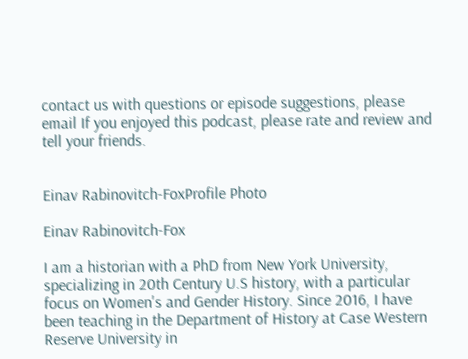contact us with questions or episode suggestions, please email If you enjoyed this podcast, please rate and review and tell your friends.


Einav Rabinovitch-FoxProfile Photo

Einav Rabinovitch-Fox

I am a historian with a PhD from New York University, specializing in 20th Century U.S history, with a particular focus on Women's and Gender History. Since 2016, I have been teaching in the Department of History at Case Western Reserve University in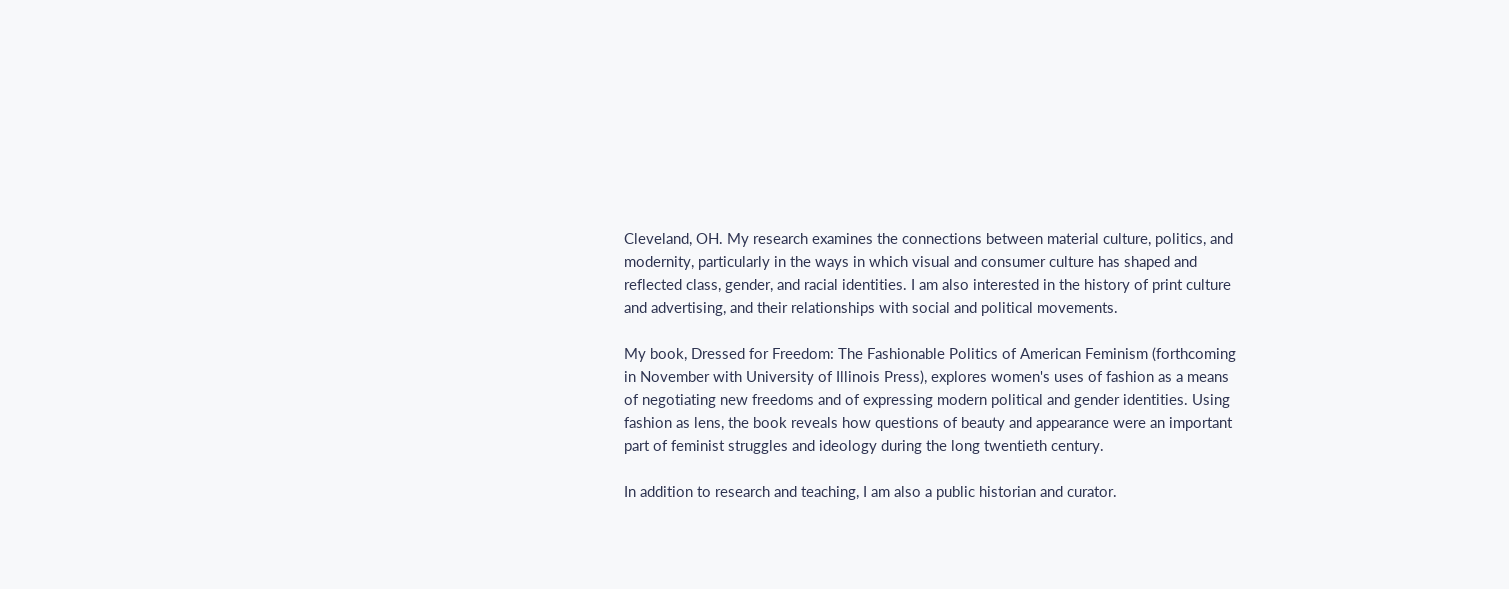Cleveland, OH. My research examines the connections between material culture, politics, and modernity, particularly in the ways in which visual and consumer culture has shaped and reflected class, gender, and racial identities. I am also interested in the history of print culture and advertising, and their relationships with social and political movements.

My book, Dressed for Freedom: The Fashionable Politics of American Feminism (forthcoming in November with University of Illinois Press), explores women's uses of fashion as a means of negotiating new freedoms and of expressing modern political and gender identities. Using fashion as lens, the book reveals how questions of beauty and appearance were an important part of feminist struggles and ideology during the long twentieth century.

In addition to research and teaching, I am also a public historian and curator.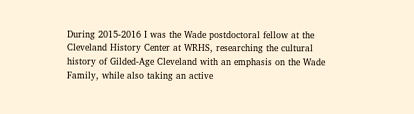During 2015-2016 I was the Wade postdoctoral fellow at the Cleveland History Center at WRHS, researching the cultural history of Gilded-Age Cleveland with an emphasis on the Wade Family, while also taking an active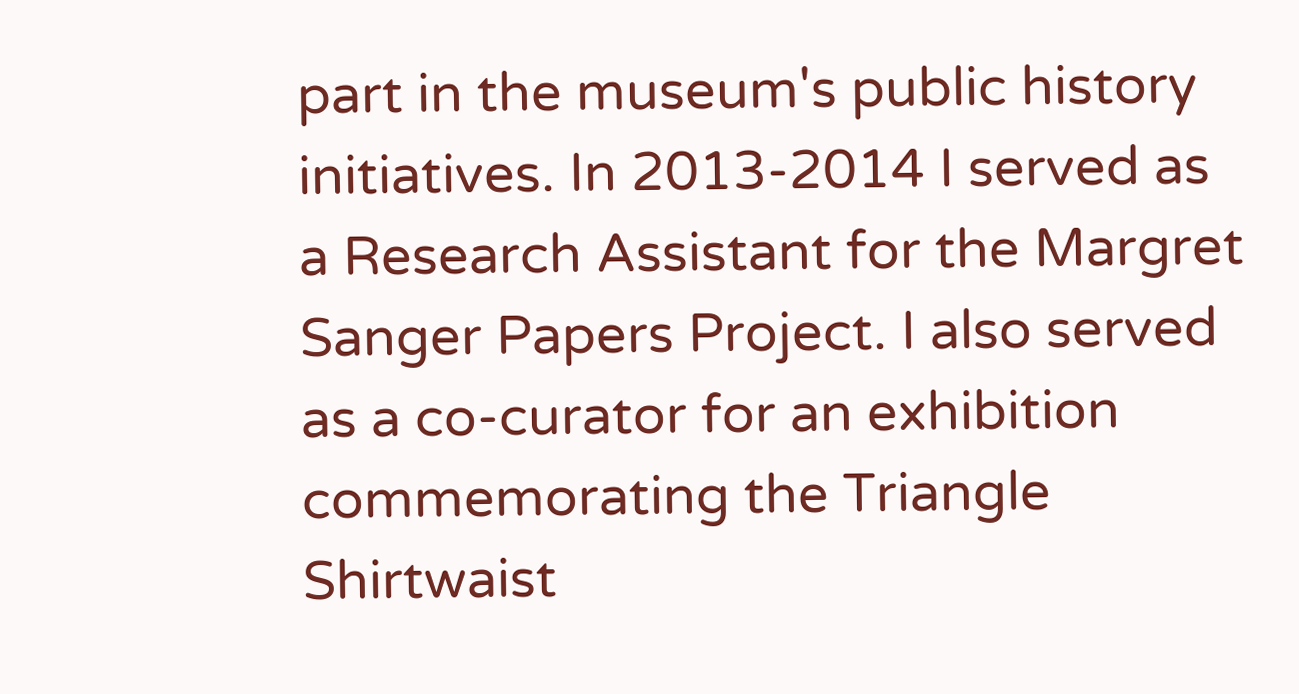part in the museum's public history initiatives. In 2013-2014 I served as a Research Assistant for the Margret Sanger Papers Project. I also served as a co-curator for an exhibition commemorating the Triangle Shirtwaist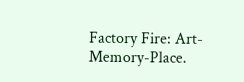Factory Fire: Art-Memory-Place.